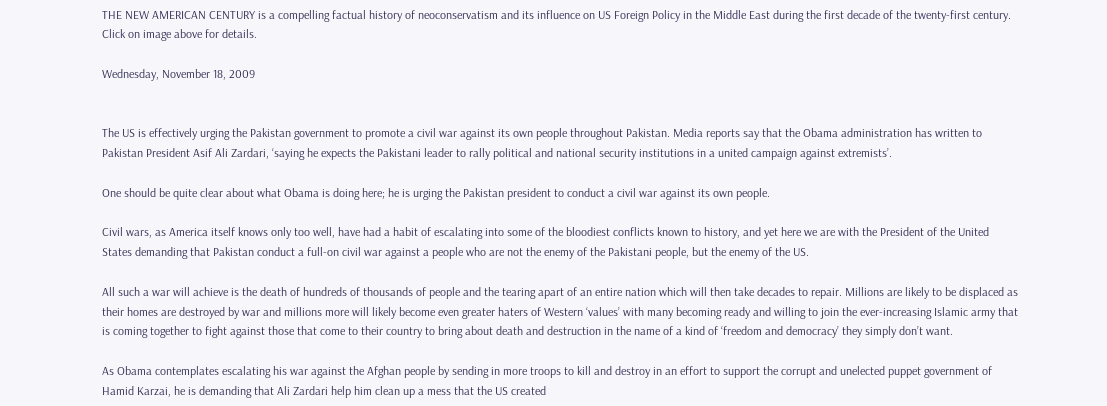THE NEW AMERICAN CENTURY is a compelling factual history of neoconservatism and its influence on US Foreign Policy in the Middle East during the first decade of the twenty-first century. Click on image above for details.

Wednesday, November 18, 2009


The US is effectively urging the Pakistan government to promote a civil war against its own people throughout Pakistan. Media reports say that the Obama administration has written to Pakistan President Asif Ali Zardari, ‘saying he expects the Pakistani leader to rally political and national security institutions in a united campaign against extremists’.

One should be quite clear about what Obama is doing here; he is urging the Pakistan president to conduct a civil war against its own people.

Civil wars, as America itself knows only too well, have had a habit of escalating into some of the bloodiest conflicts known to history, and yet here we are with the President of the United States demanding that Pakistan conduct a full-on civil war against a people who are not the enemy of the Pakistani people, but the enemy of the US.

All such a war will achieve is the death of hundreds of thousands of people and the tearing apart of an entire nation which will then take decades to repair. Millions are likely to be displaced as their homes are destroyed by war and millions more will likely become even greater haters of Western ‘values’ with many becoming ready and willing to join the ever-increasing Islamic army that is coming together to fight against those that come to their country to bring about death and destruction in the name of a kind of ‘freedom and democracy’ they simply don’t want.

As Obama contemplates escalating his war against the Afghan people by sending in more troops to kill and destroy in an effort to support the corrupt and unelected puppet government of Hamid Karzai, he is demanding that Ali Zardari help him clean up a mess that the US created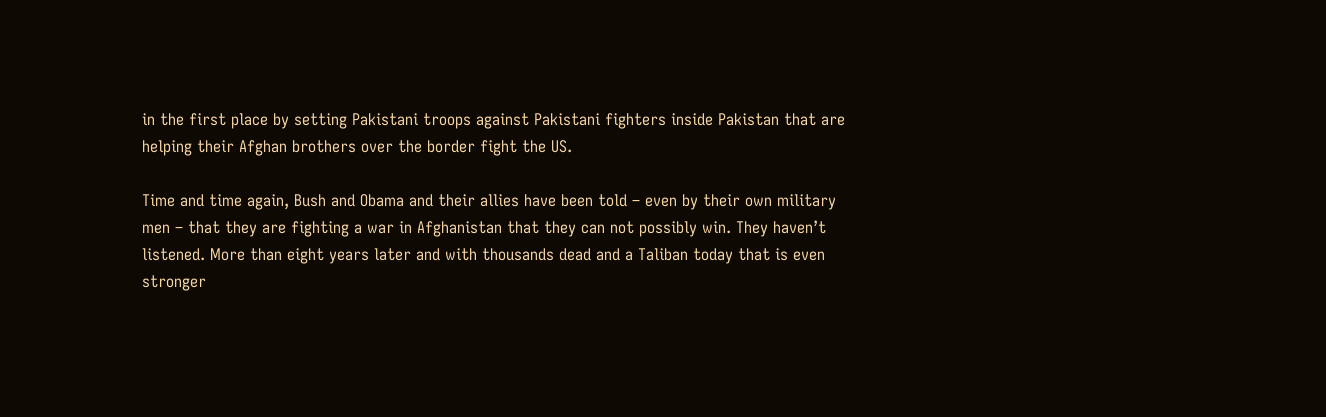in the first place by setting Pakistani troops against Pakistani fighters inside Pakistan that are helping their Afghan brothers over the border fight the US.

Time and time again, Bush and Obama and their allies have been told – even by their own military men – that they are fighting a war in Afghanistan that they can not possibly win. They haven’t listened. More than eight years later and with thousands dead and a Taliban today that is even stronger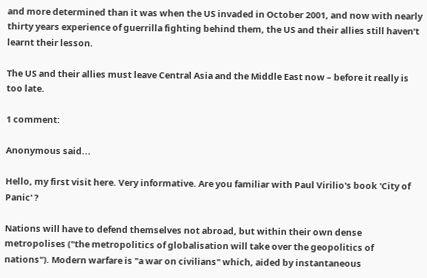and more determined than it was when the US invaded in October 2001, and now with nearly thirty years experience of guerrilla fighting behind them, the US and their allies still haven’t learnt their lesson.

The US and their allies must leave Central Asia and the Middle East now – before it really is too late.

1 comment:

Anonymous said...

Hello, my first visit here. Very informative. Are you familiar with Paul Virilio's book 'City of Panic' ?

Nations will have to defend themselves not abroad, but within their own dense metropolises ("the metropolitics of globalisation will take over the geopolitics of nations"). Modern warfare is "a war on civilians" which, aided by instantaneous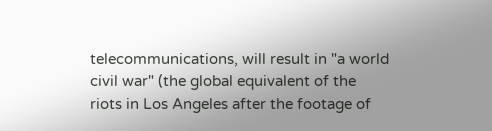telecommunications, will result in "a world civil war" (the global equivalent of the riots in Los Angeles after the footage of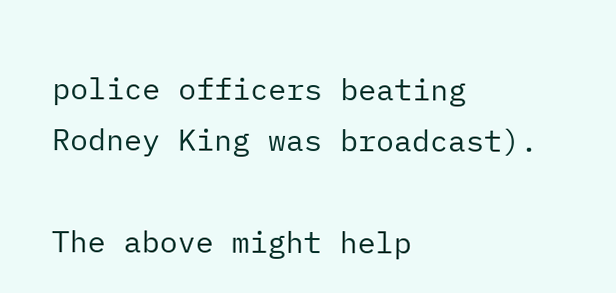police officers beating Rodney King was broadcast).

The above might help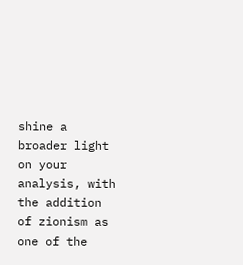shine a broader light on your analysis, with the addition of zionism as one of the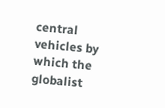central vehicles by which the globalist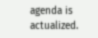agenda is actualized.